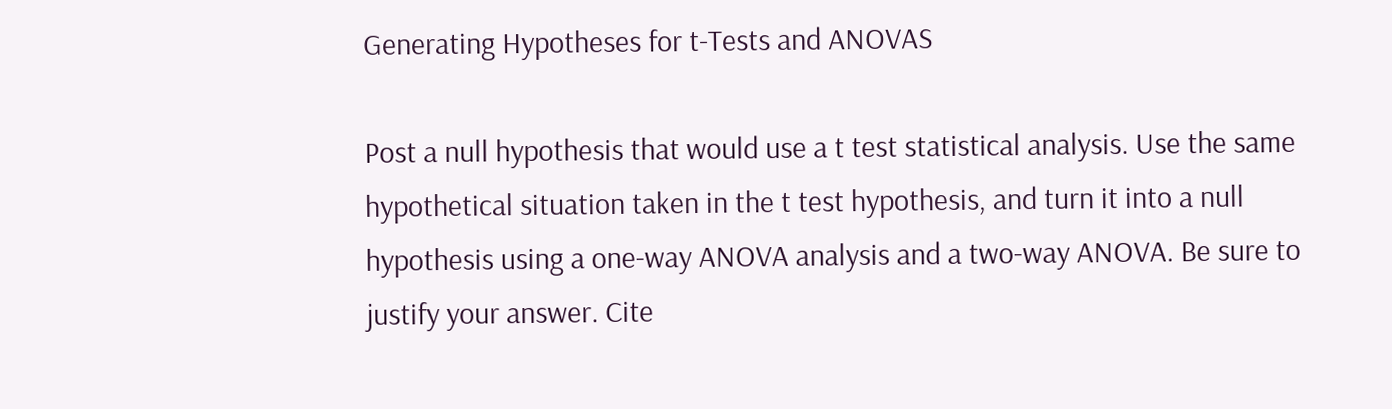Generating Hypotheses for t-Tests and ANOVAS

Post a null hypothesis that would use a t test statistical analysis. Use the same hypothetical situation taken in the t test hypothesis, and turn it into a null hypothesis using a one-way ANOVA analysis and a two-way ANOVA. Be sure to justify your answer. Cite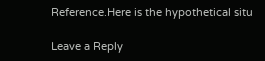Reference.Here is the hypothetical situ

Leave a Reply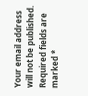Your email address will not be published. Required fields are marked *